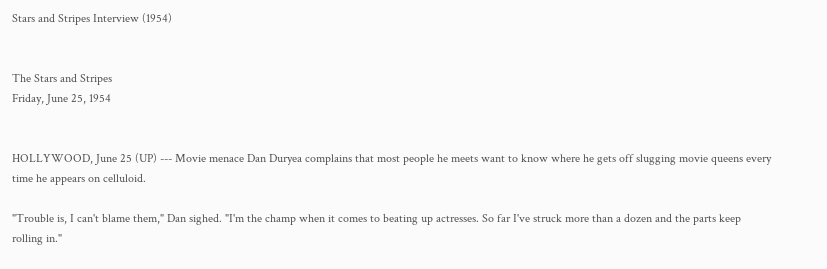Stars and Stripes Interview (1954)


The Stars and Stripes
Friday, June 25, 1954


HOLLYWOOD, June 25 (UP) --- Movie menace Dan Duryea complains that most people he meets want to know where he gets off slugging movie queens every time he appears on celluloid.

"Trouble is, I can't blame them," Dan sighed. "I'm the champ when it comes to beating up actresses. So far I've struck more than a dozen and the parts keep rolling in."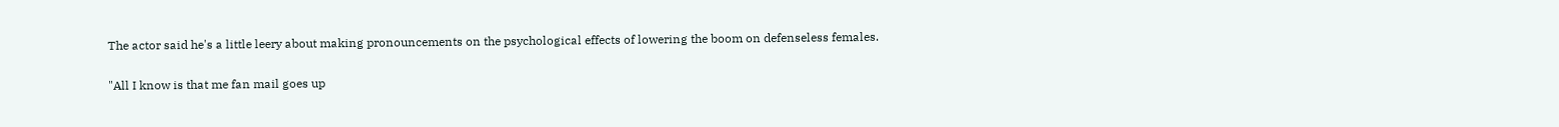The actor said he's a little leery about making pronouncements on the psychological effects of lowering the boom on defenseless females.

"All I know is that me fan mail goes up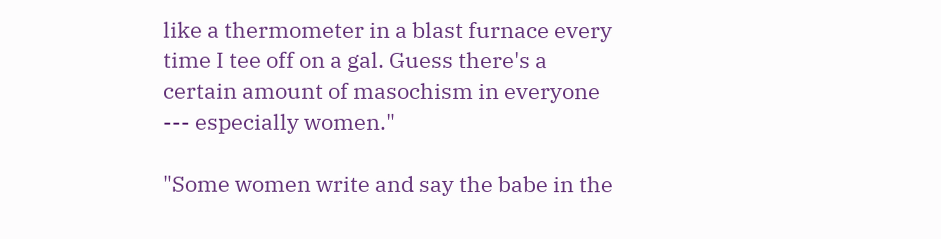like a thermometer in a blast furnace every time I tee off on a gal. Guess there's a certain amount of masochism in everyone --- especially women."

"Some women write and say the babe in the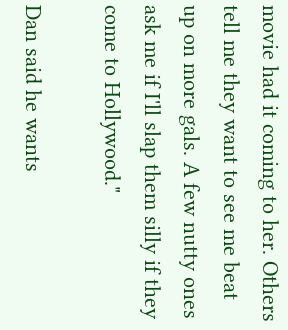movie had it coming to her. Others tell me they want to see me beat up on more gals. A few nutty ones ask me if I'll slap them silly if they come to Hollywood."

Dan said he wants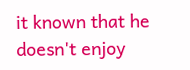it known that he doesn't enjoy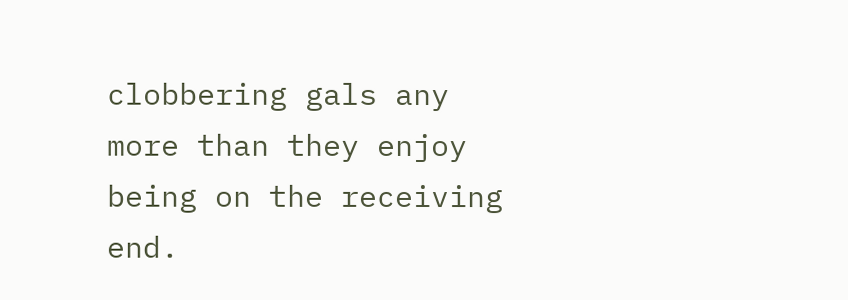clobbering gals any more than they enjoy being on the receiving end.